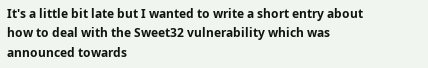It's a little bit late but I wanted to write a short entry about how to deal with the Sweet32 vulnerability which was announced towards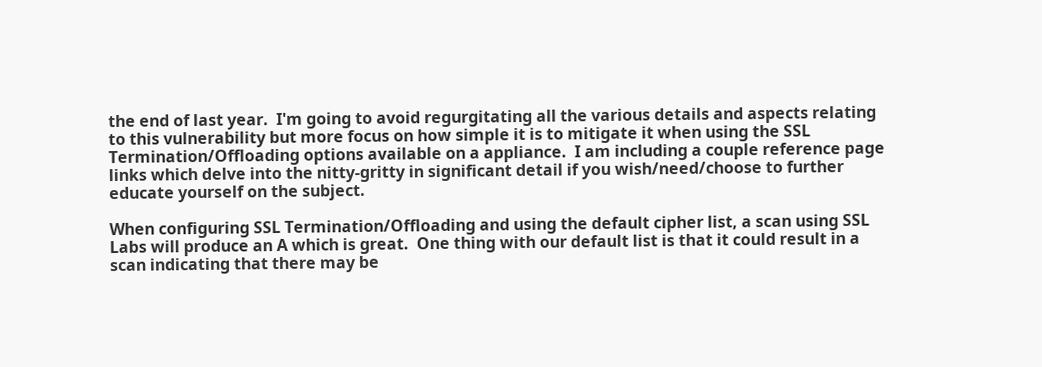the end of last year.  I'm going to avoid regurgitating all the various details and aspects relating to this vulnerability but more focus on how simple it is to mitigate it when using the SSL Termination/Offloading options available on a appliance.  I am including a couple reference page links which delve into the nitty-gritty in significant detail if you wish/need/choose to further educate yourself on the subject.

When configuring SSL Termination/Offloading and using the default cipher list, a scan using SSL Labs will produce an A which is great.  One thing with our default list is that it could result in a scan indicating that there may be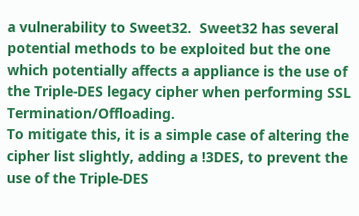a vulnerability to Sweet32.  Sweet32 has several potential methods to be exploited but the one which potentially affects a appliance is the use of the Triple-DES legacy cipher when performing SSL Termination/Offloading.
To mitigate this, it is a simple case of altering the cipher list slightly, adding a !3DES, to prevent the use of the Triple-DES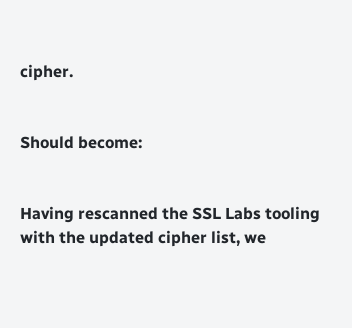cipher.


Should become:


Having rescanned the SSL Labs tooling with the updated cipher list, we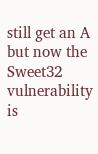still get an A but now the Sweet32 vulnerability is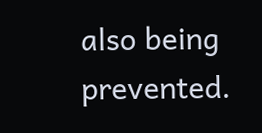also being prevented.